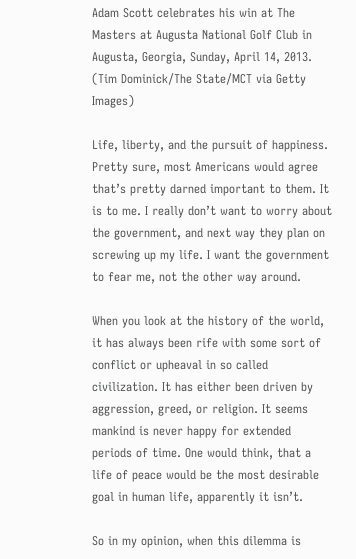Adam Scott celebrates his win at The Masters at Augusta National Golf Club in Augusta, Georgia, Sunday, April 14, 2013. (Tim Dominick/The State/MCT via Getty Images)

Life, liberty, and the pursuit of happiness. Pretty sure, most Americans would agree that’s pretty darned important to them. It is to me. I really don’t want to worry about the government, and next way they plan on screwing up my life. I want the government to fear me, not the other way around.

When you look at the history of the world, it has always been rife with some sort of conflict or upheaval in so called civilization. It has either been driven by aggression, greed, or religion. It seems mankind is never happy for extended periods of time. One would think, that a life of peace would be the most desirable goal in human life, apparently it isn’t.

So in my opinion, when this dilemma is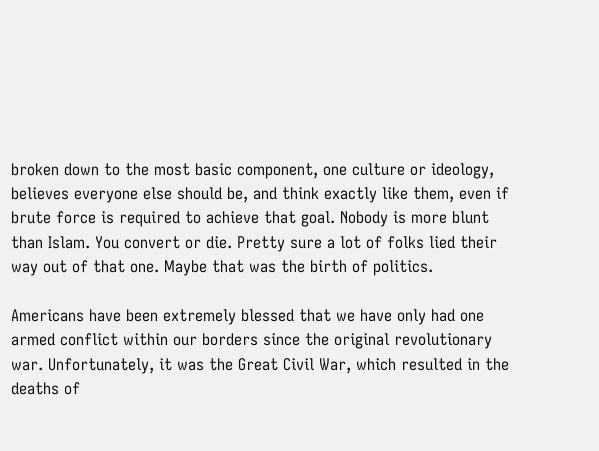broken down to the most basic component, one culture or ideology, believes everyone else should be, and think exactly like them, even if brute force is required to achieve that goal. Nobody is more blunt than Islam. You convert or die. Pretty sure a lot of folks lied their way out of that one. Maybe that was the birth of politics.

Americans have been extremely blessed that we have only had one armed conflict within our borders since the original revolutionary war. Unfortunately, it was the Great Civil War, which resulted in the deaths of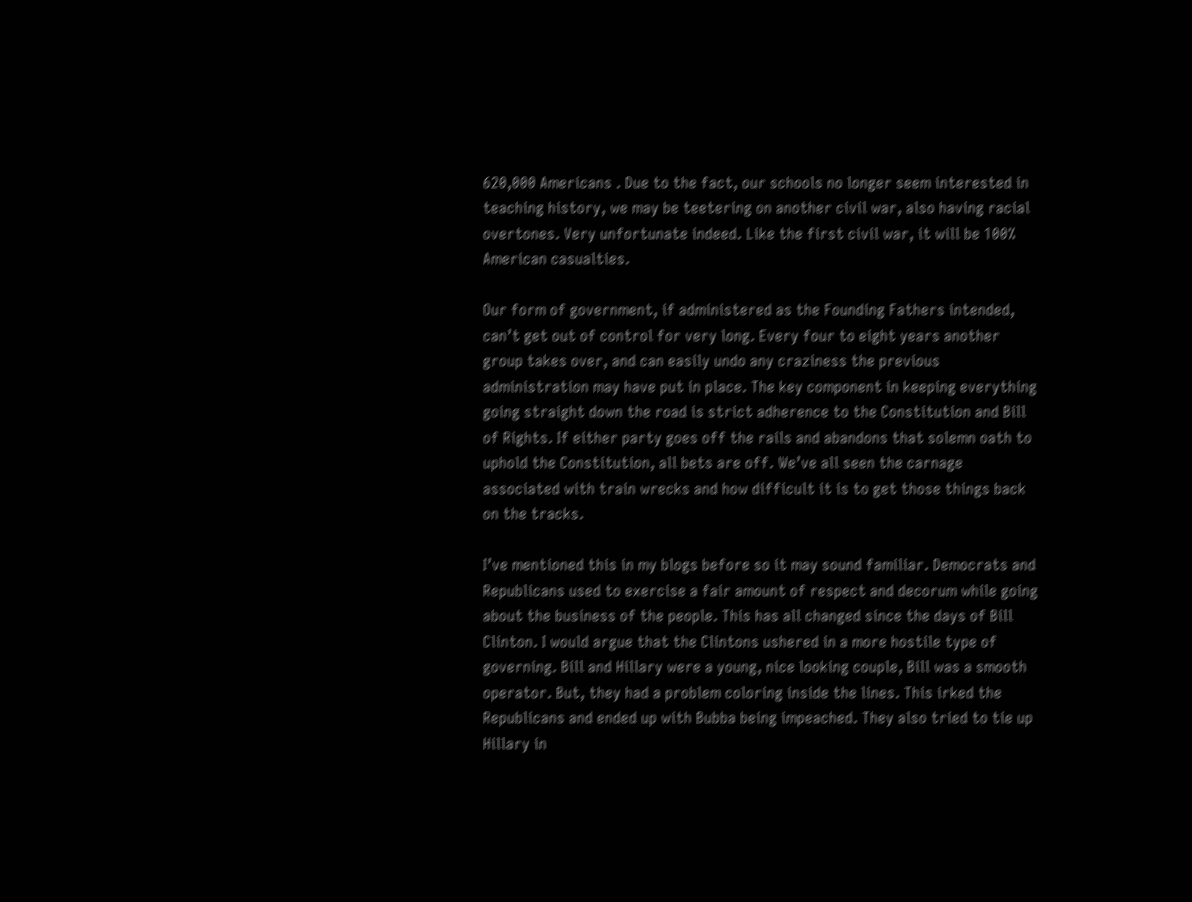620,000 Americans . Due to the fact, our schools no longer seem interested in teaching history, we may be teetering on another civil war, also having racial overtones. Very unfortunate indeed. Like the first civil war, it will be 100% American casualties.

Our form of government, if administered as the Founding Fathers intended, can’t get out of control for very long. Every four to eight years another group takes over, and can easily undo any craziness the previous administration may have put in place. The key component in keeping everything going straight down the road is strict adherence to the Constitution and Bill of Rights. If either party goes off the rails and abandons that solemn oath to uphold the Constitution, all bets are off. We’ve all seen the carnage associated with train wrecks and how difficult it is to get those things back on the tracks.

I’ve mentioned this in my blogs before so it may sound familiar. Democrats and Republicans used to exercise a fair amount of respect and decorum while going about the business of the people. This has all changed since the days of Bill Clinton. I would argue that the Clintons ushered in a more hostile type of governing. Bill and Hillary were a young, nice looking couple, Bill was a smooth operator. But, they had a problem coloring inside the lines. This irked the Republicans and ended up with Bubba being impeached. They also tried to tie up Hillary in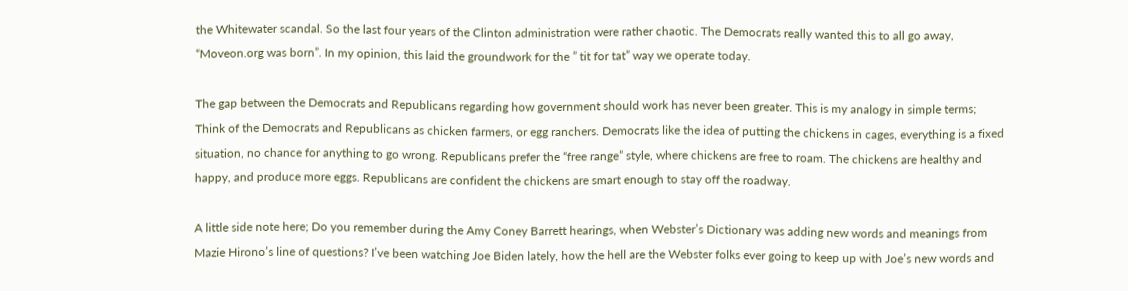the Whitewater scandal. So the last four years of the Clinton administration were rather chaotic. The Democrats really wanted this to all go away, “Moveon.org was born”. In my opinion, this laid the groundwork for the ” tit for tat” way we operate today.

The gap between the Democrats and Republicans regarding how government should work has never been greater. This is my analogy in simple terms; Think of the Democrats and Republicans as chicken farmers, or egg ranchers. Democrats like the idea of putting the chickens in cages, everything is a fixed situation, no chance for anything to go wrong. Republicans prefer the “free range” style, where chickens are free to roam. The chickens are healthy and happy, and produce more eggs. Republicans are confident the chickens are smart enough to stay off the roadway.

A little side note here; Do you remember during the Amy Coney Barrett hearings, when Webster’s Dictionary was adding new words and meanings from Mazie Hirono’s line of questions? I’ve been watching Joe Biden lately, how the hell are the Webster folks ever going to keep up with Joe’s new words and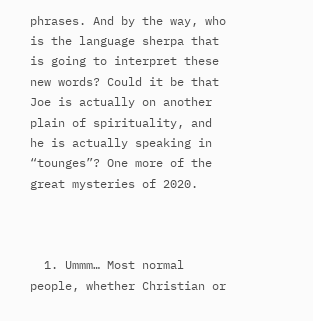phrases. And by the way, who is the language sherpa that is going to interpret these new words? Could it be that Joe is actually on another plain of spirituality, and he is actually speaking in “tounges”? One more of the great mysteries of 2020.



  1. Ummm… Most normal people, whether Christian or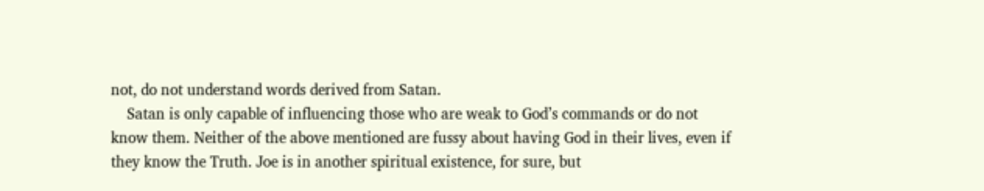not, do not understand words derived from Satan.
    Satan is only capable of influencing those who are weak to God’s commands or do not know them. Neither of the above mentioned are fussy about having God in their lives, even if they know the Truth. Joe is in another spiritual existence, for sure, but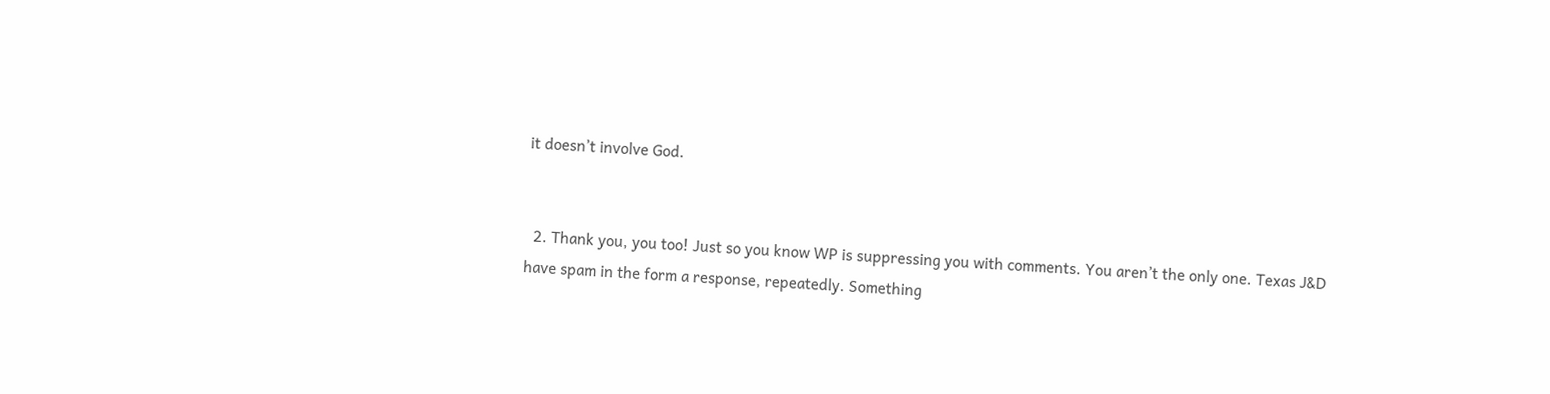it doesn’t involve God.


  2. Thank you, you too! Just so you know WP is suppressing you with comments. You aren’t the only one. Texas J&D have spam in the form a response, repeatedly. Something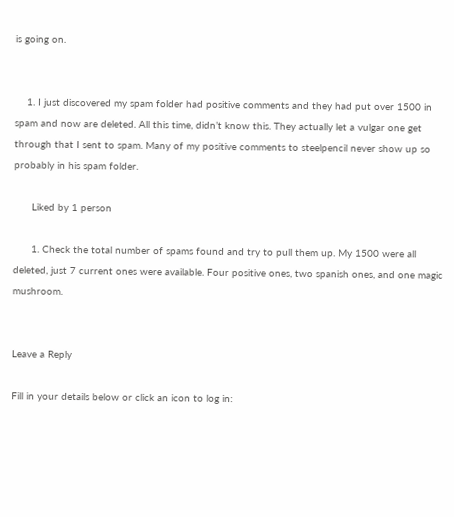is going on.


    1. I just discovered my spam folder had positive comments and they had put over 1500 in spam and now are deleted. All this time, didn’t know this. They actually let a vulgar one get through that I sent to spam. Many of my positive comments to steelpencil never show up so probably in his spam folder.

      Liked by 1 person

      1. Check the total number of spams found and try to pull them up. My 1500 were all deleted, just 7 current ones were available. Four positive ones, two spanish ones, and one magic mushroom.


Leave a Reply

Fill in your details below or click an icon to log in: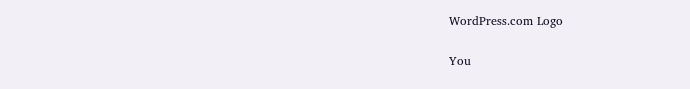WordPress.com Logo

You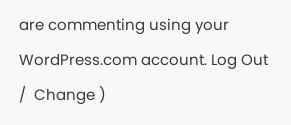are commenting using your WordPress.com account. Log Out /  Change )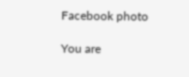Facebook photo

You are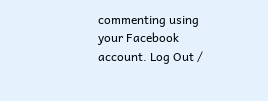commenting using your Facebook account. Log Out /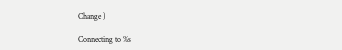Change )

Connecting to %s